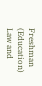Freshman (Education) Law and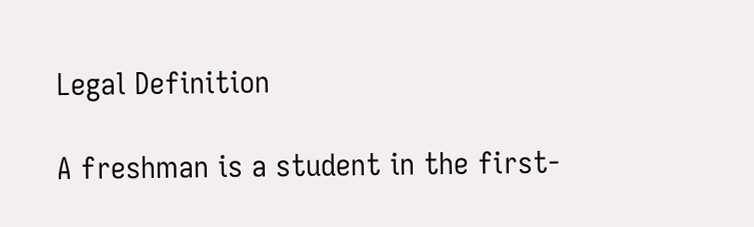Legal Definition

A freshman is a student in the first-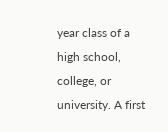year class of a high school, college, or university. A first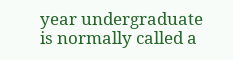year undergraduate is normally called a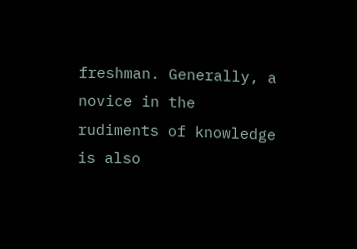freshman. Generally, a novice in the rudiments of knowledge is also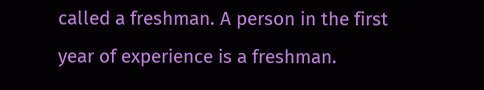called a freshman. A person in the first year of experience is a freshman.